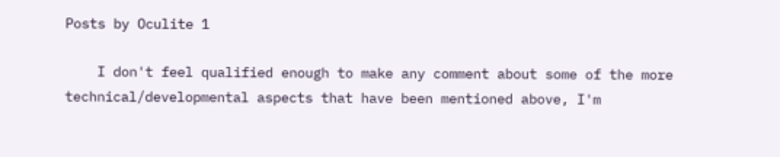Posts by Oculite 1

    I don't feel qualified enough to make any comment about some of the more technical/developmental aspects that have been mentioned above, I'm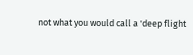not what you would call a 'deep flight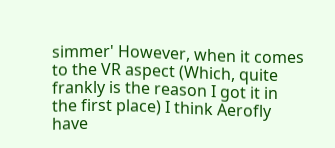simmer' However, when it comes to the VR aspect (Which, quite frankly is the reason I got it in the first place) I think Aerofly have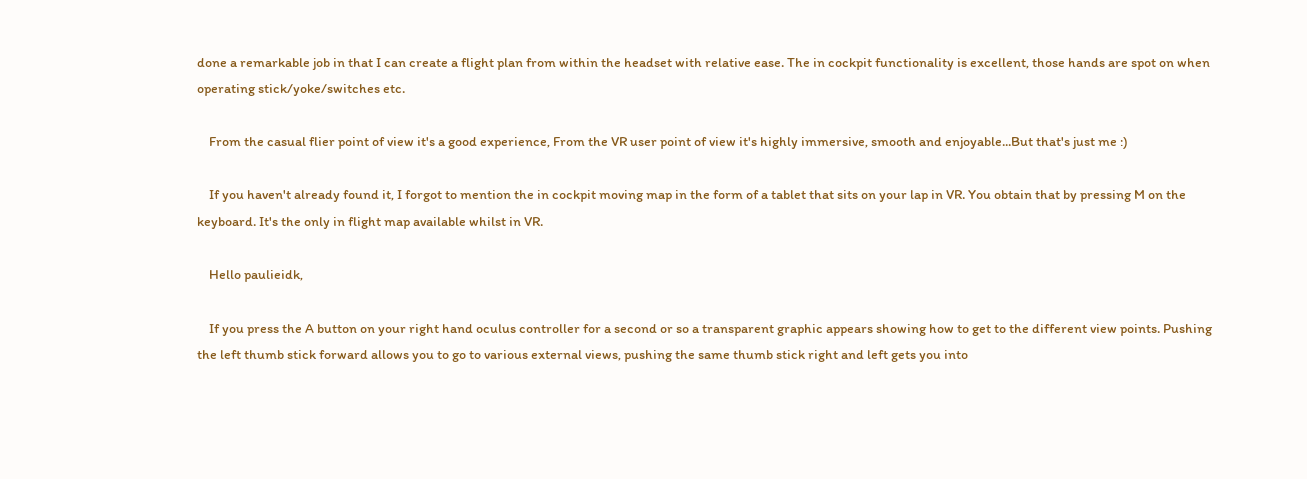done a remarkable job in that I can create a flight plan from within the headset with relative ease. The in cockpit functionality is excellent, those hands are spot on when operating stick/yoke/switches etc.

    From the casual flier point of view it's a good experience, From the VR user point of view it's highly immersive, smooth and enjoyable...But that's just me :)

    If you haven't already found it, I forgot to mention the in cockpit moving map in the form of a tablet that sits on your lap in VR. You obtain that by pressing M on the keyboard. It's the only in flight map available whilst in VR.

    Hello paulieidk,

    If you press the A button on your right hand oculus controller for a second or so a transparent graphic appears showing how to get to the different view points. Pushing the left thumb stick forward allows you to go to various external views, pushing the same thumb stick right and left gets you into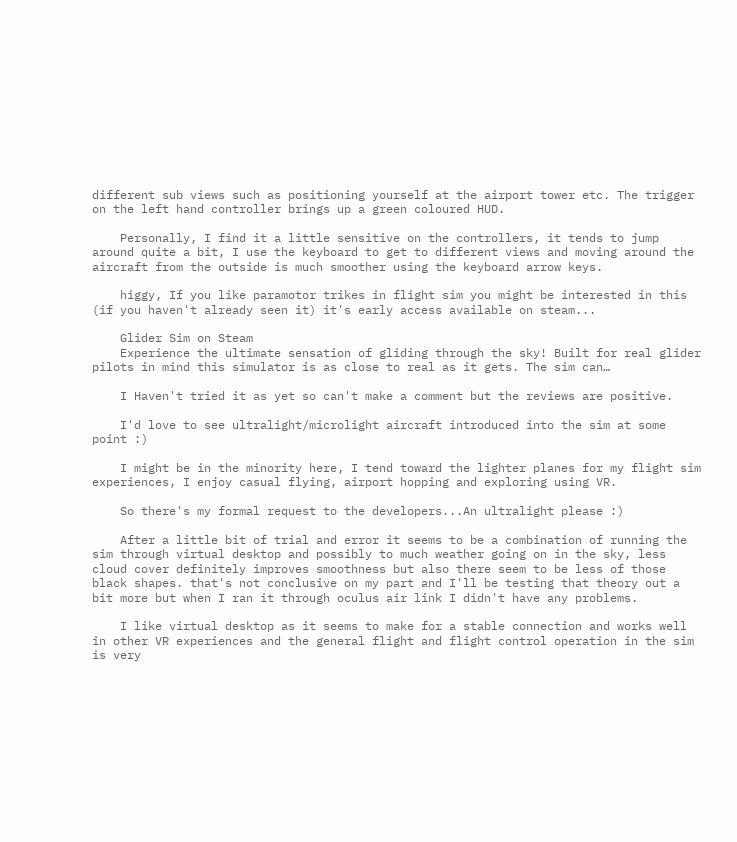different sub views such as positioning yourself at the airport tower etc. The trigger on the left hand controller brings up a green coloured HUD.

    Personally, I find it a little sensitive on the controllers, it tends to jump around quite a bit, I use the keyboard to get to different views and moving around the aircraft from the outside is much smoother using the keyboard arrow keys.

    higgy, If you like paramotor trikes in flight sim you might be interested in this (if you haven't already seen it) it's early access available on steam...

    Glider Sim on Steam
    Experience the ultimate sensation of gliding through the sky! Built for real glider pilots in mind this simulator is as close to real as it gets. The sim can…

    I Haven't tried it as yet so can't make a comment but the reviews are positive.

    I'd love to see ultralight/microlight aircraft introduced into the sim at some point :)

    I might be in the minority here, I tend toward the lighter planes for my flight sim experiences, I enjoy casual flying, airport hopping and exploring using VR.

    So there's my formal request to the developers...An ultralight please :)

    After a little bit of trial and error it seems to be a combination of running the sim through virtual desktop and possibly to much weather going on in the sky, less cloud cover definitely improves smoothness but also there seem to be less of those black shapes. that's not conclusive on my part and I'll be testing that theory out a bit more but when I ran it through oculus air link I didn't have any problems.

    I like virtual desktop as it seems to make for a stable connection and works well in other VR experiences and the general flight and flight control operation in the sim is very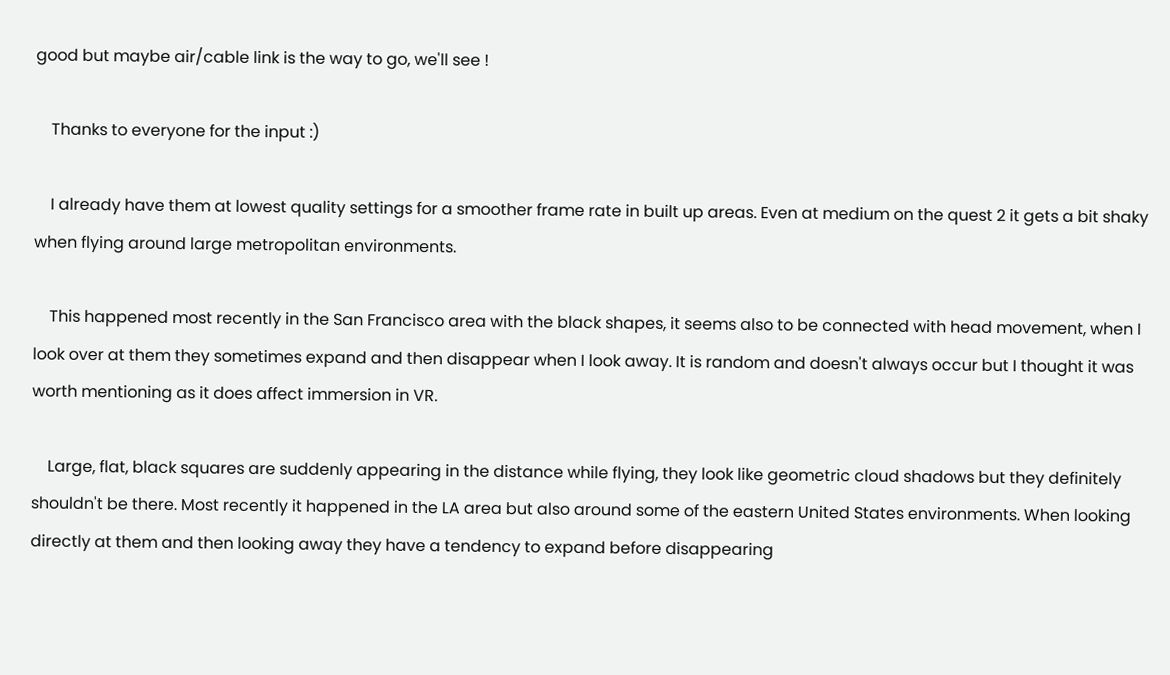good but maybe air/cable link is the way to go, we'll see !

    Thanks to everyone for the input :)

    I already have them at lowest quality settings for a smoother frame rate in built up areas. Even at medium on the quest 2 it gets a bit shaky when flying around large metropolitan environments.

    This happened most recently in the San Francisco area with the black shapes, it seems also to be connected with head movement, when I look over at them they sometimes expand and then disappear when I look away. It is random and doesn't always occur but I thought it was worth mentioning as it does affect immersion in VR.

    Large, flat, black squares are suddenly appearing in the distance while flying, they look like geometric cloud shadows but they definitely shouldn't be there. Most recently it happened in the LA area but also around some of the eastern United States environments. When looking directly at them and then looking away they have a tendency to expand before disappearing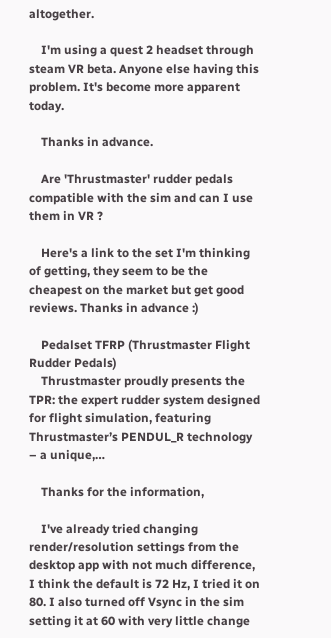altogether.

    I'm using a quest 2 headset through steam VR beta. Anyone else having this problem. It's become more apparent today.

    Thanks in advance.

    Are 'Thrustmaster' rudder pedals compatible with the sim and can I use them in VR ?

    Here's a link to the set I'm thinking of getting, they seem to be the cheapest on the market but get good reviews. Thanks in advance :)

    Pedalset TFRP (Thrustmaster Flight Rudder Pedals)
    Thrustmaster proudly presents the TPR: the expert rudder system designed for flight simulation, featuring Thrustmaster’s PENDUL_R technology – a unique,…

    Thanks for the information,

    I've already tried changing render/resolution settings from the desktop app with not much difference, I think the default is 72 Hz, I tried it on 80. I also turned off Vsync in the sim setting it at 60 with very little change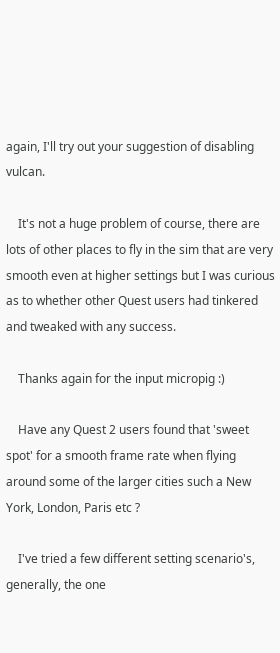again, I'll try out your suggestion of disabling vulcan.

    It's not a huge problem of course, there are lots of other places to fly in the sim that are very smooth even at higher settings but I was curious as to whether other Quest users had tinkered and tweaked with any success.

    Thanks again for the input micropig :)

    Have any Quest 2 users found that 'sweet spot' for a smooth frame rate when flying around some of the larger cities such a New York, London, Paris etc ?

    I've tried a few different setting scenario's, generally, the one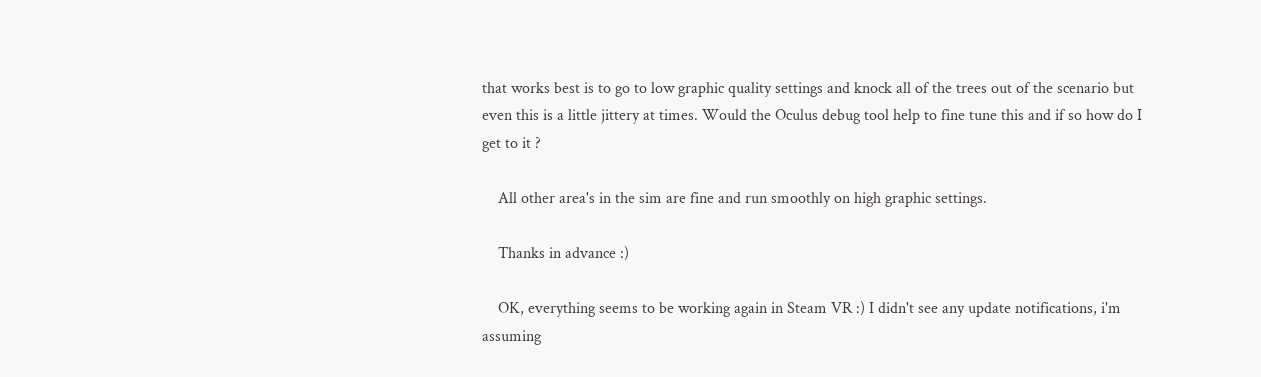that works best is to go to low graphic quality settings and knock all of the trees out of the scenario but even this is a little jittery at times. Would the Oculus debug tool help to fine tune this and if so how do I get to it ?

    All other area's in the sim are fine and run smoothly on high graphic settings.

    Thanks in advance :)

    OK, everything seems to be working again in Steam VR :) I didn't see any update notifications, i'm assuming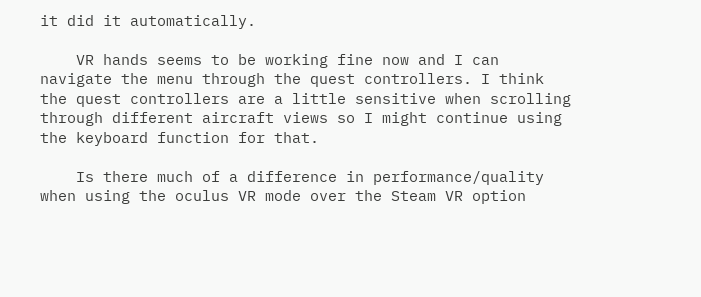it did it automatically.

    VR hands seems to be working fine now and I can navigate the menu through the quest controllers. I think the quest controllers are a little sensitive when scrolling through different aircraft views so I might continue using the keyboard function for that.

    Is there much of a difference in performance/quality when using the oculus VR mode over the Steam VR option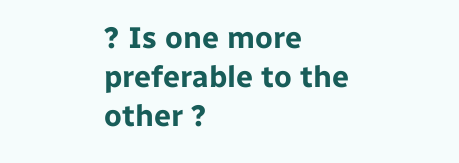? Is one more preferable to the other ?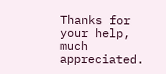Thanks for your help, much appreciated.